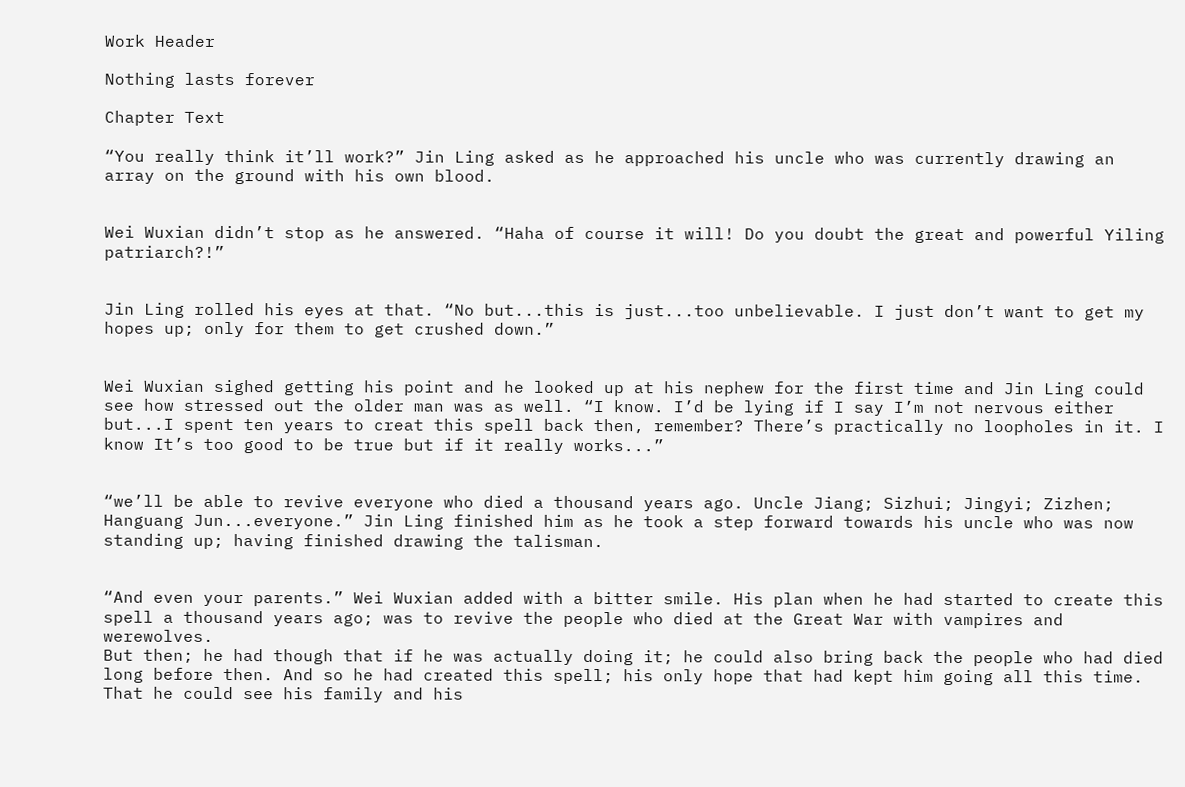Work Header

Nothing lasts forever

Chapter Text

“You really think it’ll work?” Jin Ling asked as he approached his uncle who was currently drawing an array on the ground with his own blood.


Wei Wuxian didn’t stop as he answered. “Haha of course it will! Do you doubt the great and powerful Yiling patriarch?!”


Jin Ling rolled his eyes at that. “No but...this is just...too unbelievable. I just don’t want to get my hopes up; only for them to get crushed down.”


Wei Wuxian sighed getting his point and he looked up at his nephew for the first time and Jin Ling could see how stressed out the older man was as well. “I know. I’d be lying if I say I’m not nervous either but...I spent ten years to creat this spell back then, remember? There’s practically no loopholes in it. I know It’s too good to be true but if it really works...”


“we’ll be able to revive everyone who died a thousand years ago. Uncle Jiang; Sizhui; Jingyi; Zizhen; Hanguang Jun...everyone.” Jin Ling finished him as he took a step forward towards his uncle who was now standing up; having finished drawing the talisman.


“And even your parents.” Wei Wuxian added with a bitter smile. His plan when he had started to create this spell a thousand years ago; was to revive the people who died at the Great War with vampires and werewolves.
But then; he had though that if he was actually doing it; he could also bring back the people who had died long before then. And so he had created this spell; his only hope that had kept him going all this time.
That he could see his family and his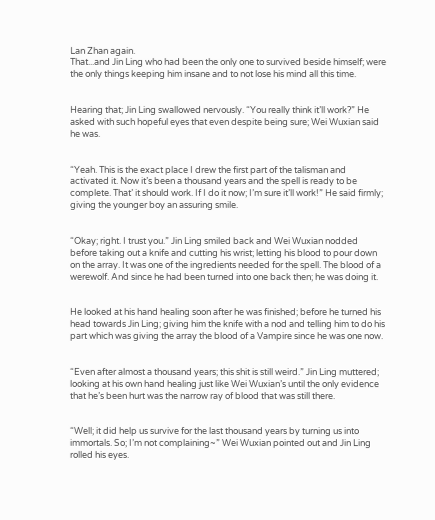Lan Zhan again.
That...and Jin Ling who had been the only one to survived beside himself; were the only things keeping him insane and to not lose his mind all this time.


Hearing that; Jin Ling swallowed nervously. “You really think it’ll work?” He asked with such hopeful eyes that even despite being sure; Wei Wuxian said he was.


“Yeah. This is the exact place I drew the first part of the talisman and activated it. Now it’s been a thousand years and the spell is ready to be complete. That’ it should work. If I do it now; I’m sure it’ll work!” He said firmly; giving the younger boy an assuring smile.


“Okay; right. I trust you.” Jin Ling smiled back and Wei Wuxian nodded before taking out a knife and cutting his wrist; letting his blood to pour down on the array. It was one of the ingredients needed for the spell. The blood of a werewolf. And since he had been turned into one back then; he was doing it.


He looked at his hand healing soon after he was finished; before he turned his head towards Jin Ling; giving him the knife with a nod and telling him to do his part which was giving the array the blood of a Vampire since he was one now.


“Even after almost a thousand years; this shit is still weird.” Jin Ling muttered; looking at his own hand healing just like Wei Wuxian’s until the only evidence that he’s been hurt was the narrow ray of blood that was still there.


“Well; it did help us survive for the last thousand years by turning us into immortals. So; I’m not complaining~” Wei Wuxian pointed out and Jin Ling rolled his eyes.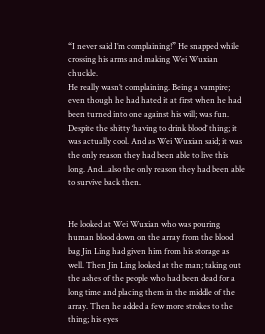“I never said I’m complaining!” He snapped while crossing his arms and making Wei Wuxian chuckle.
He really wasn’t complaining. Being a vampire; even though he had hated it at first when he had been turned into one against his will; was fun. Despite the shitty ‘having to drink blood’ thing; it was actually cool. And as Wei Wuxian said; it was the only reason they had been able to live this long. And...also the only reason they had been able to survive back then.


He looked at Wei Wuxian who was pouring human blood down on the array from the blood bag Jin Ling had given him from his storage as well. Then Jin Ling looked at the man; taking out the ashes of the people who had been dead for a long time and placing them in the middle of the array. Then he added a few more strokes to the thing; his eyes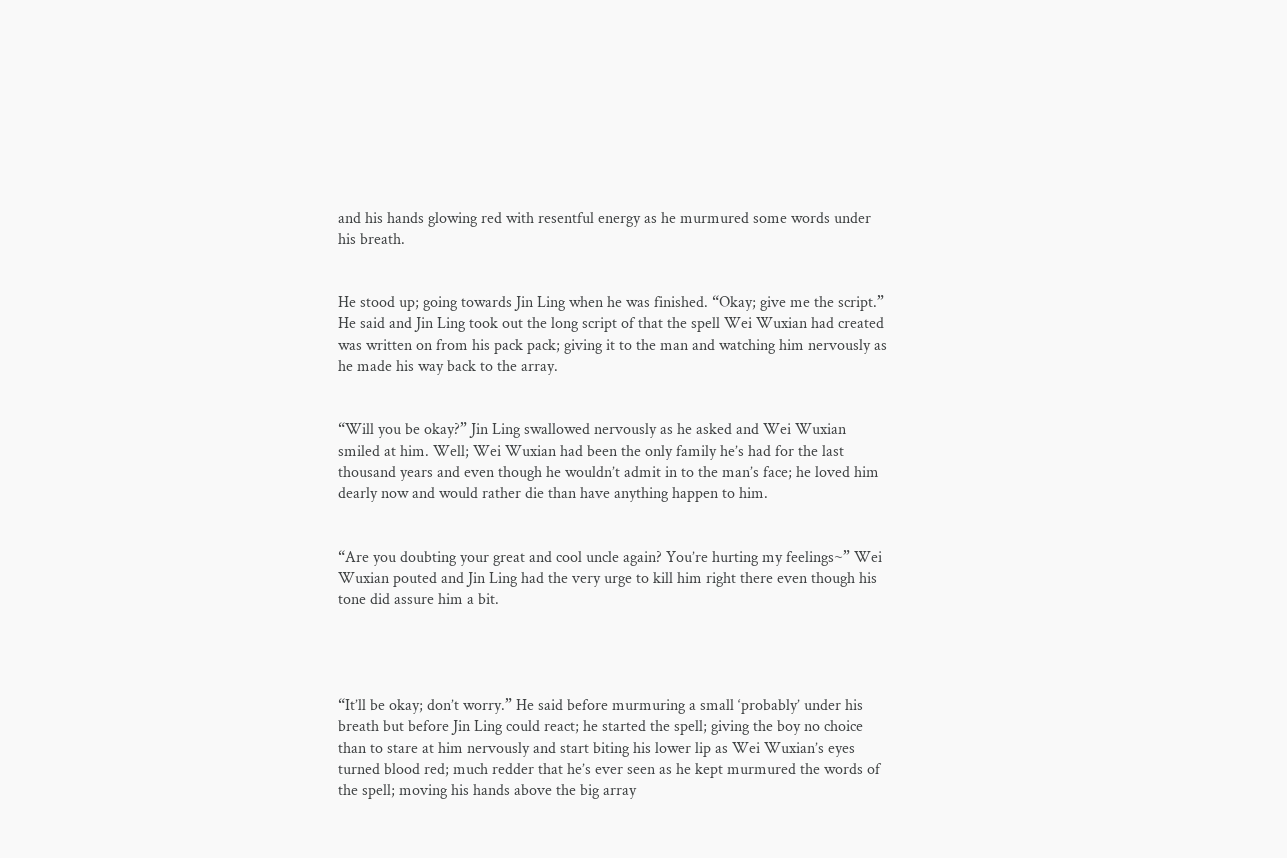and his hands glowing red with resentful energy as he murmured some words under his breath.


He stood up; going towards Jin Ling when he was finished. “Okay; give me the script.” He said and Jin Ling took out the long script of that the spell Wei Wuxian had created was written on from his pack pack; giving it to the man and watching him nervously as he made his way back to the array.


“Will you be okay?” Jin Ling swallowed nervously as he asked and Wei Wuxian smiled at him. Well; Wei Wuxian had been the only family he’s had for the last thousand years and even though he wouldn’t admit in to the man’s face; he loved him dearly now and would rather die than have anything happen to him.


“Are you doubting your great and cool uncle again? You’re hurting my feelings~” Wei Wuxian pouted and Jin Ling had the very urge to kill him right there even though his tone did assure him a bit.




“It’ll be okay; don’t worry.” He said before murmuring a small ‘probably’ under his breath but before Jin Ling could react; he started the spell; giving the boy no choice than to stare at him nervously and start biting his lower lip as Wei Wuxian’s eyes turned blood red; much redder that he’s ever seen as he kept murmured the words of the spell; moving his hands above the big array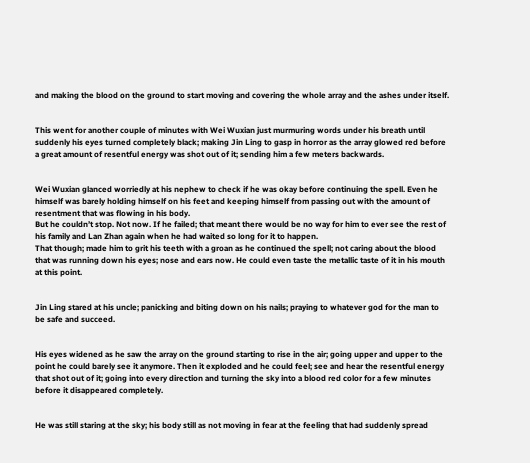and making the blood on the ground to start moving and covering the whole array and the ashes under itself.


This went for another couple of minutes with Wei Wuxian just murmuring words under his breath until suddenly his eyes turned completely black; making Jin Ling to gasp in horror as the array glowed red before a great amount of resentful energy was shot out of it; sending him a few meters backwards.


Wei Wuxian glanced worriedly at his nephew to check if he was okay before continuing the spell. Even he himself was barely holding himself on his feet and keeping himself from passing out with the amount of resentment that was flowing in his body.
But he couldn’t stop. Not now. If he failed; that meant there would be no way for him to ever see the rest of his family and Lan Zhan again when he had waited so long for it to happen.
That though; made him to grit his teeth with a groan as he continued the spell; not caring about the blood that was running down his eyes; nose and ears now. He could even taste the metallic taste of it in his mouth at this point.


Jin Ling stared at his uncle; panicking and biting down on his nails; praying to whatever god for the man to be safe and succeed.


His eyes widened as he saw the array on the ground starting to rise in the air; going upper and upper to the point he could barely see it anymore. Then it exploded and he could feel; see and hear the resentful energy that shot out of it; going into every direction and turning the sky into a blood red color for a few minutes before it disappeared completely.


He was still staring at the sky; his body still as not moving in fear at the feeling that had suddenly spread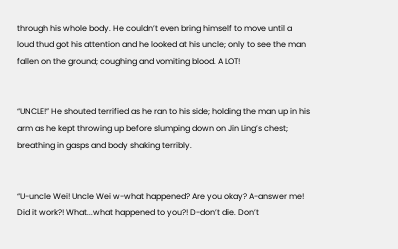through his whole body. He couldn’t even bring himself to move until a loud thud got his attention and he looked at his uncle; only to see the man fallen on the ground; coughing and vomiting blood. A LOT!


“UNCLE!” He shouted terrified as he ran to his side; holding the man up in his arm as he kept throwing up before slumping down on Jin Ling’s chest; breathing in gasps and body shaking terribly.


“U-uncle Wei! Uncle Wei w-what happened? Are you okay? A-answer me! Did it work?! What...what happened to you?! D-don’t die. Don’t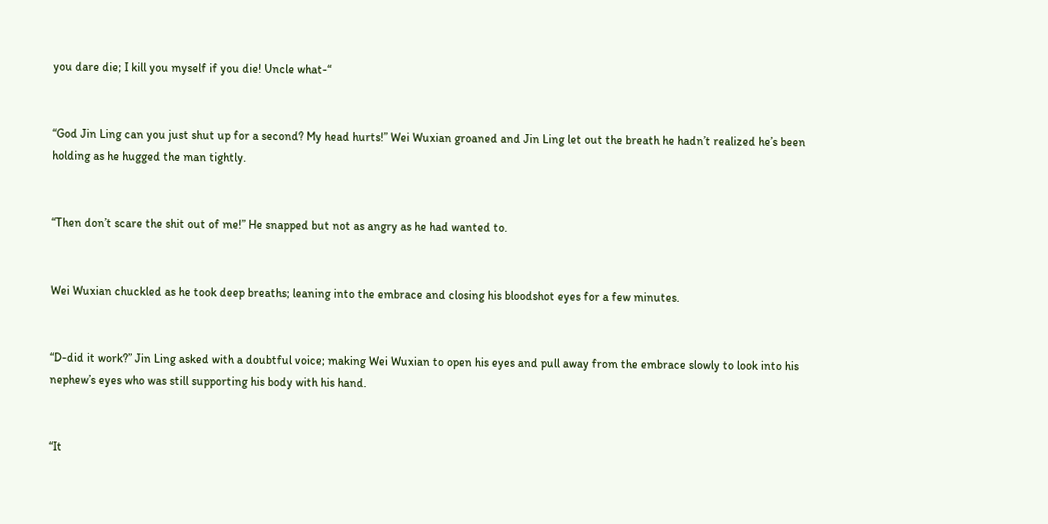you dare die; I kill you myself if you die! Uncle what-“


“God Jin Ling can you just shut up for a second? My head hurts!” Wei Wuxian groaned and Jin Ling let out the breath he hadn’t realized he’s been holding as he hugged the man tightly.


“Then don’t scare the shit out of me!” He snapped but not as angry as he had wanted to.


Wei Wuxian chuckled as he took deep breaths; leaning into the embrace and closing his bloodshot eyes for a few minutes.


“D-did it work?” Jin Ling asked with a doubtful voice; making Wei Wuxian to open his eyes and pull away from the embrace slowly to look into his nephew’s eyes who was still supporting his body with his hand.


“It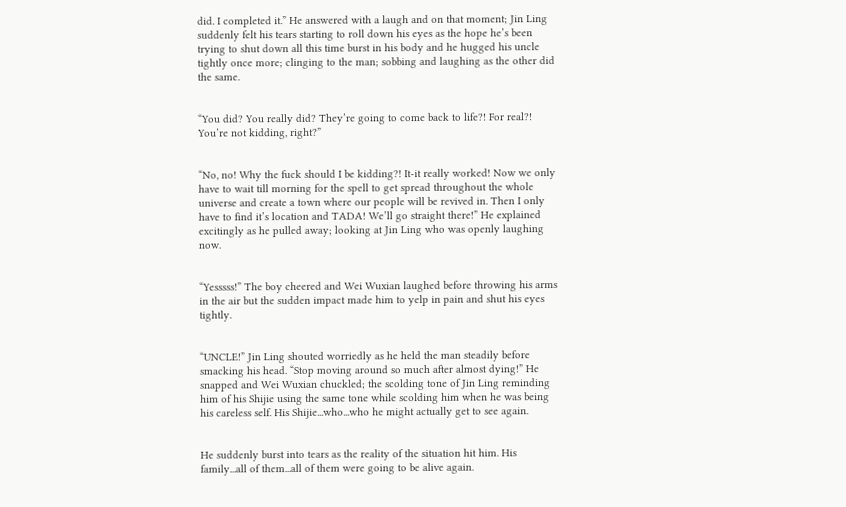did. I completed it.” He answered with a laugh and on that moment; Jin Ling suddenly felt his tears starting to roll down his eyes as the hope he’s been trying to shut down all this time burst in his body and he hugged his uncle tightly once more; clinging to the man; sobbing and laughing as the other did the same.


“You did? You really did? They’re going to come back to life?! For real?! You’re not kidding, right?”


“No, no! Why the fuck should I be kidding?! It-it really worked! Now we only have to wait till morning for the spell to get spread throughout the whole universe and create a town where our people will be revived in. Then I only have to find it’s location and TADA! We’ll go straight there!” He explained excitingly as he pulled away; looking at Jin Ling who was openly laughing now.


“Yesssss!” The boy cheered and Wei Wuxian laughed before throwing his arms in the air but the sudden impact made him to yelp in pain and shut his eyes tightly.


“UNCLE!” Jin Ling shouted worriedly as he held the man steadily before smacking his head. “Stop moving around so much after almost dying!” He snapped and Wei Wuxian chuckled; the scolding tone of Jin Ling reminding him of his Shijie using the same tone while scolding him when he was being his careless self. His Shijie...who...who he might actually get to see again.


He suddenly burst into tears as the reality of the situation hit him. His family...all of them...all of them were going to be alive again.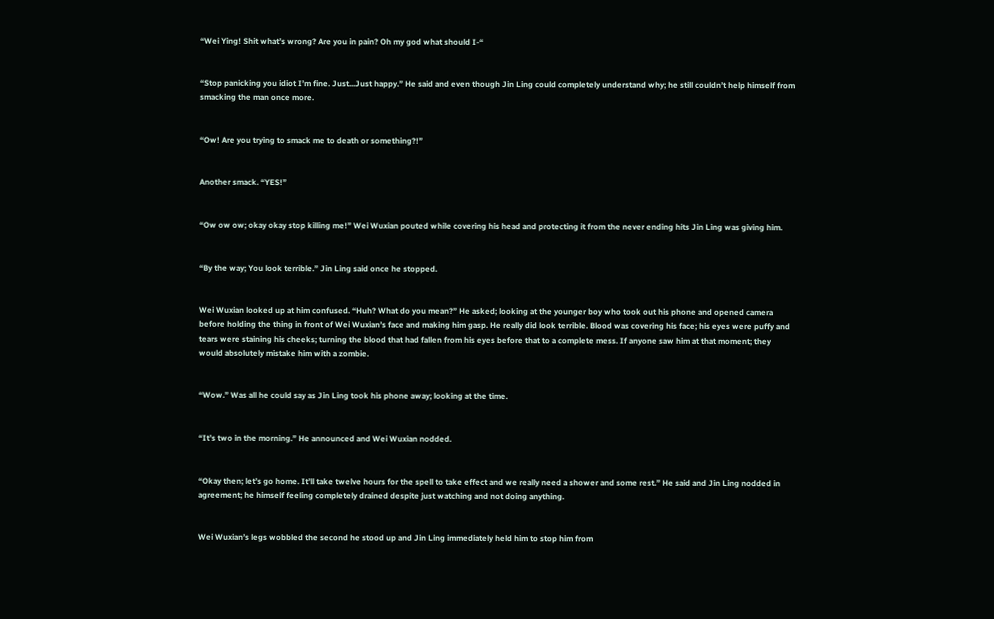“Wei Ying! Shit what’s wrong? Are you in pain? Oh my god what should I-“


“Stop panicking you idiot I’m fine. Just...Just happy.” He said and even though Jin Ling could completely understand why; he still couldn’t help himself from smacking the man once more.


“Ow! Are you trying to smack me to death or something?!”


Another smack. “YES!”


“Ow ow ow; okay okay stop killing me!” Wei Wuxian pouted while covering his head and protecting it from the never ending hits Jin Ling was giving him.


“By the way; You look terrible.” Jin Ling said once he stopped.


Wei Wuxian looked up at him confused. “Huh? What do you mean?” He asked; looking at the younger boy who took out his phone and opened camera before holding the thing in front of Wei Wuxian’s face and making him gasp. He really did look terrible. Blood was covering his face; his eyes were puffy and tears were staining his cheeks; turning the blood that had fallen from his eyes before that to a complete mess. If anyone saw him at that moment; they would absolutely mistake him with a zombie.


“Wow.” Was all he could say as Jin Ling took his phone away; looking at the time.


“It’s two in the morning.” He announced and Wei Wuxian nodded.


“Okay then; let’s go home. It’ll take twelve hours for the spell to take effect and we really need a shower and some rest.” He said and Jin Ling nodded in agreement; he himself feeling completely drained despite just watching and not doing anything.


Wei Wuxian’s legs wobbled the second he stood up and Jin Ling immediately held him to stop him from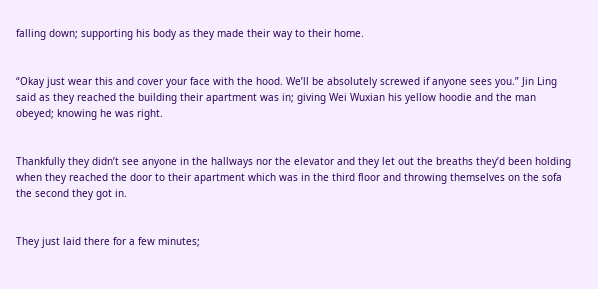falling down; supporting his body as they made their way to their home.


“Okay just wear this and cover your face with the hood. We’ll be absolutely screwed if anyone sees you.” Jin Ling said as they reached the building their apartment was in; giving Wei Wuxian his yellow hoodie and the man obeyed; knowing he was right.


Thankfully they didn’t see anyone in the hallways nor the elevator and they let out the breaths they’d been holding when they reached the door to their apartment which was in the third floor and throwing themselves on the sofa the second they got in.


They just laid there for a few minutes;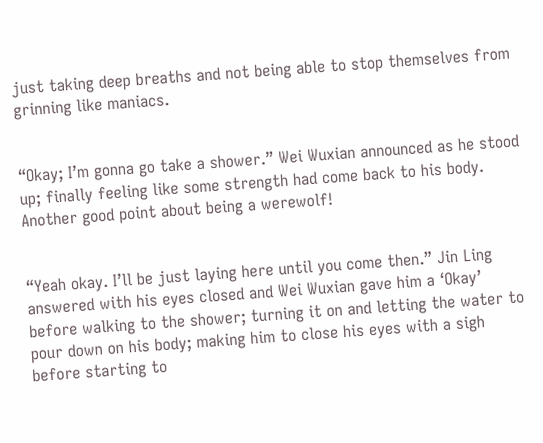just taking deep breaths and not being able to stop themselves from grinning like maniacs.


“Okay; I’m gonna go take a shower.” Wei Wuxian announced as he stood up; finally feeling like some strength had come back to his body. Another good point about being a werewolf!


“Yeah okay. I’ll be just laying here until you come then.” Jin Ling answered with his eyes closed and Wei Wuxian gave him a ‘Okay’ before walking to the shower; turning it on and letting the water to pour down on his body; making him to close his eyes with a sigh before starting to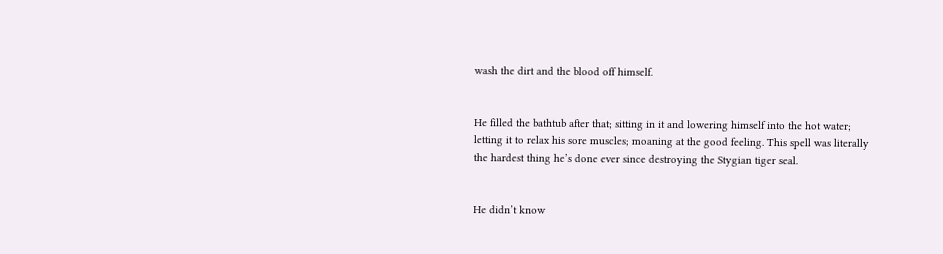wash the dirt and the blood off himself.


He filled the bathtub after that; sitting in it and lowering himself into the hot water; letting it to relax his sore muscles; moaning at the good feeling. This spell was literally the hardest thing he’s done ever since destroying the Stygian tiger seal.


He didn’t know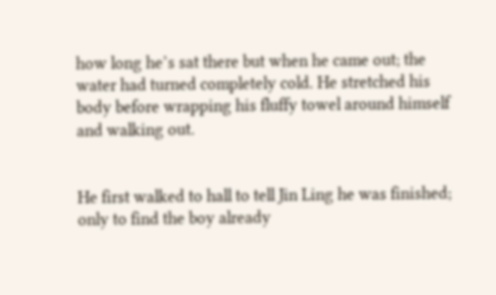how long he’s sat there but when he came out; the water had turned completely cold. He stretched his body before wrapping his fluffy towel around himself and walking out.


He first walked to hall to tell Jin Ling he was finished; only to find the boy already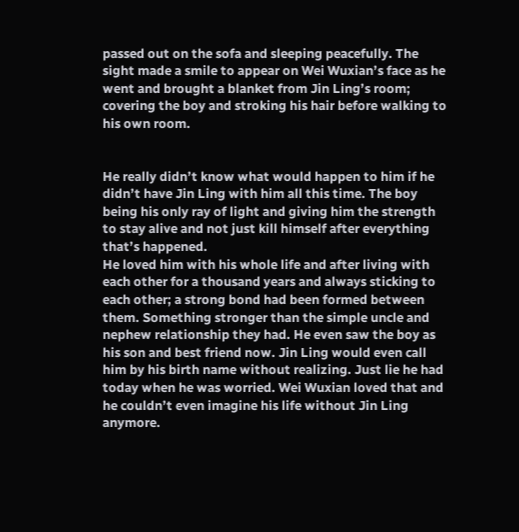passed out on the sofa and sleeping peacefully. The sight made a smile to appear on Wei Wuxian’s face as he went and brought a blanket from Jin Ling’s room; covering the boy and stroking his hair before walking to his own room.


He really didn’t know what would happen to him if he didn’t have Jin Ling with him all this time. The boy being his only ray of light and giving him the strength to stay alive and not just kill himself after everything that’s happened.
He loved him with his whole life and after living with each other for a thousand years and always sticking to each other; a strong bond had been formed between them. Something stronger than the simple uncle and nephew relationship they had. He even saw the boy as his son and best friend now. Jin Ling would even call him by his birth name without realizing. Just lie he had today when he was worried. Wei Wuxian loved that and he couldn’t even imagine his life without Jin Ling anymore.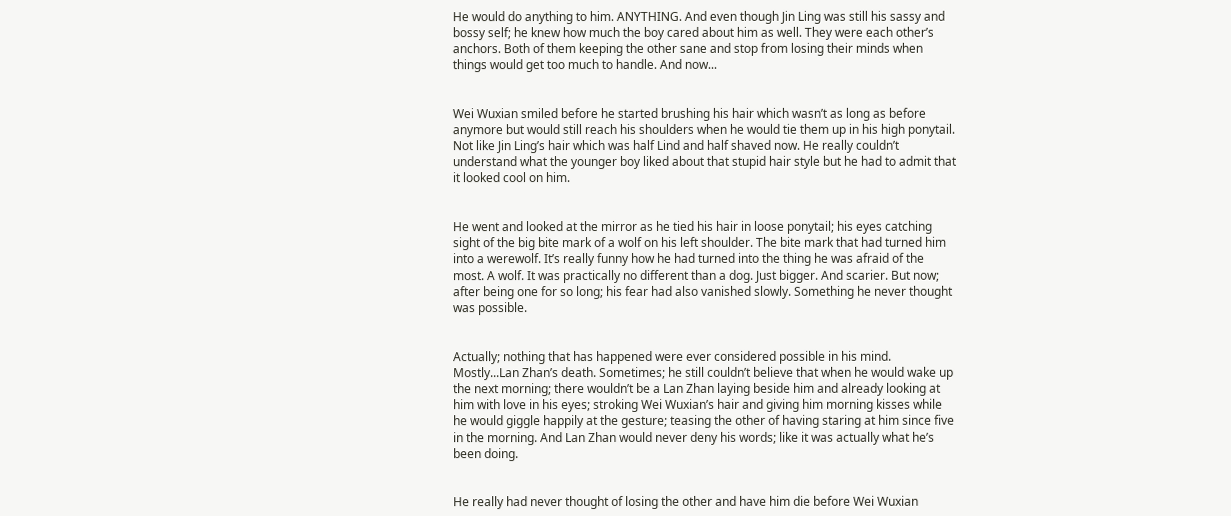He would do anything to him. ANYTHING. And even though Jin Ling was still his sassy and bossy self; he knew how much the boy cared about him as well. They were each other’s anchors. Both of them keeping the other sane and stop from losing their minds when things would get too much to handle. And now...


Wei Wuxian smiled before he started brushing his hair which wasn’t as long as before anymore but would still reach his shoulders when he would tie them up in his high ponytail. Not like Jin Ling’s hair which was half Lind and half shaved now. He really couldn’t understand what the younger boy liked about that stupid hair style but he had to admit that it looked cool on him.


He went and looked at the mirror as he tied his hair in loose ponytail; his eyes catching sight of the big bite mark of a wolf on his left shoulder. The bite mark that had turned him into a werewolf. It’s really funny how he had turned into the thing he was afraid of the most. A wolf. It was practically no different than a dog. Just bigger. And scarier. But now; after being one for so long; his fear had also vanished slowly. Something he never thought was possible.


Actually; nothing that has happened were ever considered possible in his mind. Mostly...Lan Zhan’s death. Sometimes; he still couldn’t believe that when he would wake up the next morning; there wouldn’t be a Lan Zhan laying beside him and already looking at him with love in his eyes; stroking Wei Wuxian’s hair and giving him morning kisses while he would giggle happily at the gesture; teasing the other of having staring at him since five in the morning. And Lan Zhan would never deny his words; like it was actually what he’s been doing.


He really had never thought of losing the other and have him die before Wei Wuxian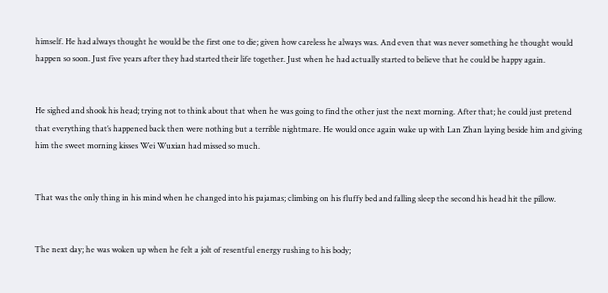himself. He had always thought he would be the first one to die; given how careless he always was. And even that was never something he thought would happen so soon. Just five years after they had started their life together. Just when he had actually started to believe that he could be happy again.


He sighed and shook his head; trying not to think about that when he was going to find the other just the next morning. After that; he could just pretend that everything that’s happened back then were nothing but a terrible nightmare. He would once again wake up with Lan Zhan laying beside him and giving him the sweet morning kisses Wei Wuxian had missed so much.


That was the only thing in his mind when he changed into his pajamas; climbing on his fluffy bed and falling sleep the second his head hit the pillow.


The next day; he was woken up when he felt a jolt of resentful energy rushing to his body;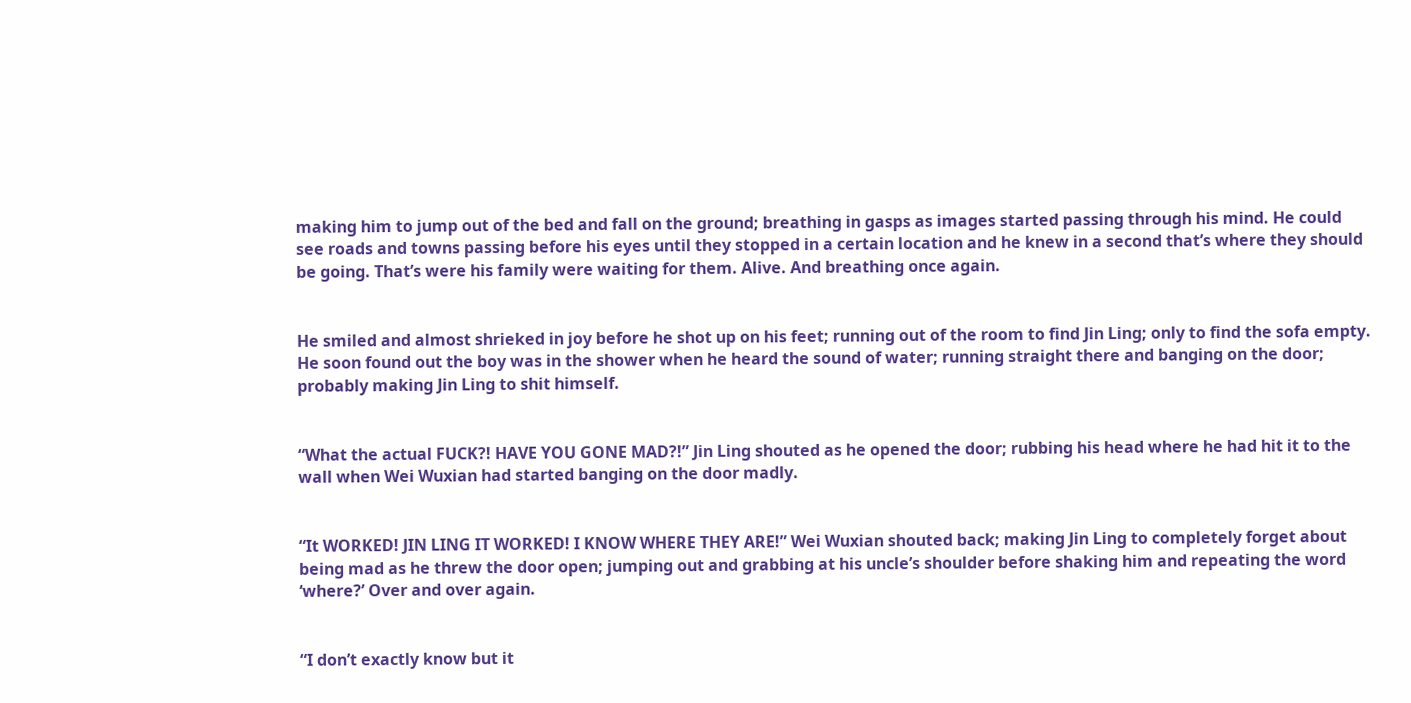making him to jump out of the bed and fall on the ground; breathing in gasps as images started passing through his mind. He could see roads and towns passing before his eyes until they stopped in a certain location and he knew in a second that’s where they should be going. That’s were his family were waiting for them. Alive. And breathing once again.


He smiled and almost shrieked in joy before he shot up on his feet; running out of the room to find Jin Ling; only to find the sofa empty. He soon found out the boy was in the shower when he heard the sound of water; running straight there and banging on the door; probably making Jin Ling to shit himself.


“What the actual FUCK?! HAVE YOU GONE MAD?!” Jin Ling shouted as he opened the door; rubbing his head where he had hit it to the wall when Wei Wuxian had started banging on the door madly.


“It WORKED! JIN LING IT WORKED! I KNOW WHERE THEY ARE!” Wei Wuxian shouted back; making Jin Ling to completely forget about being mad as he threw the door open; jumping out and grabbing at his uncle’s shoulder before shaking him and repeating the word ‘where?’ Over and over again.


“I don’t exactly know but it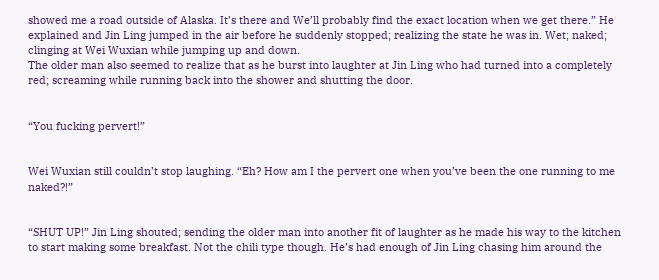showed me a road outside of Alaska. It’s there and We’ll probably find the exact location when we get there.” He explained and Jin Ling jumped in the air before he suddenly stopped; realizing the state he was in. Wet; naked; clinging at Wei Wuxian while jumping up and down.
The older man also seemed to realize that as he burst into laughter at Jin Ling who had turned into a completely red; screaming while running back into the shower and shutting the door.


“You fucking pervert!”


Wei Wuxian still couldn’t stop laughing. “Eh? How am I the pervert one when you’ve been the one running to me naked?!”


“SHUT UP!” Jin Ling shouted; sending the older man into another fit of laughter as he made his way to the kitchen to start making some breakfast. Not the chili type though. He’s had enough of Jin Ling chasing him around the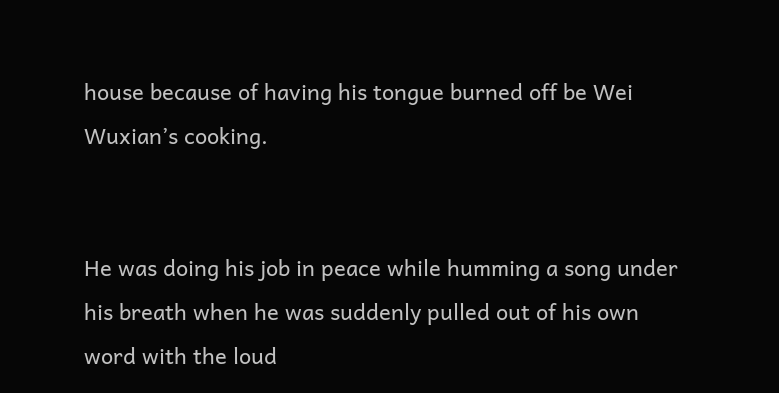house because of having his tongue burned off be Wei Wuxian’s cooking.


He was doing his job in peace while humming a song under his breath when he was suddenly pulled out of his own word with the loud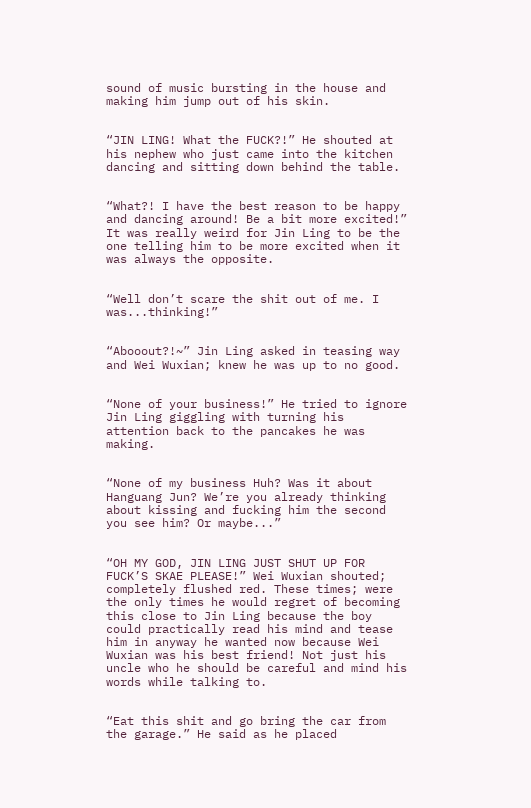sound of music bursting in the house and making him jump out of his skin.


“JIN LING! What the FUCK?!” He shouted at his nephew who just came into the kitchen dancing and sitting down behind the table.


“What?! I have the best reason to be happy and dancing around! Be a bit more excited!” It was really weird for Jin Ling to be the one telling him to be more excited when it was always the opposite.


“Well don’t scare the shit out of me. I was...thinking!”


“Abooout?!~” Jin Ling asked in teasing way and Wei Wuxian; knew he was up to no good.


“None of your business!” He tried to ignore Jin Ling giggling with turning his attention back to the pancakes he was making.


“None of my business Huh? Was it about Hanguang Jun? We’re you already thinking about kissing and fucking him the second you see him? Or maybe...”


“OH MY GOD, JIN LING JUST SHUT UP FOR FUCK’S SKAE PLEASE!” Wei Wuxian shouted; completely flushed red. These times; were the only times he would regret of becoming this close to Jin Ling because the boy could practically read his mind and tease him in anyway he wanted now because Wei Wuxian was his best friend! Not just his uncle who he should be careful and mind his words while talking to.


“Eat this shit and go bring the car from the garage.” He said as he placed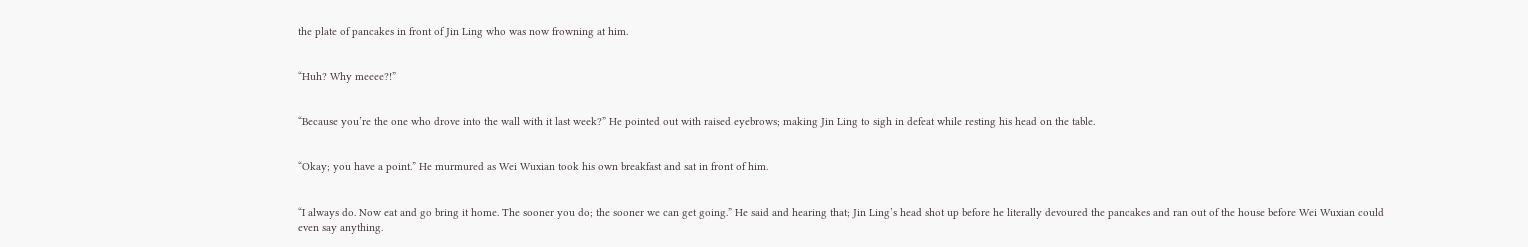the plate of pancakes in front of Jin Ling who was now frowning at him.


“Huh? Why meeee?!”


“Because you’re the one who drove into the wall with it last week?” He pointed out with raised eyebrows; making Jin Ling to sigh in defeat while resting his head on the table.


“Okay; you have a point.” He murmured as Wei Wuxian took his own breakfast and sat in front of him.


“I always do. Now eat and go bring it home. The sooner you do; the sooner we can get going.” He said and hearing that; Jin Ling’s head shot up before he literally devoured the pancakes and ran out of the house before Wei Wuxian could even say anything.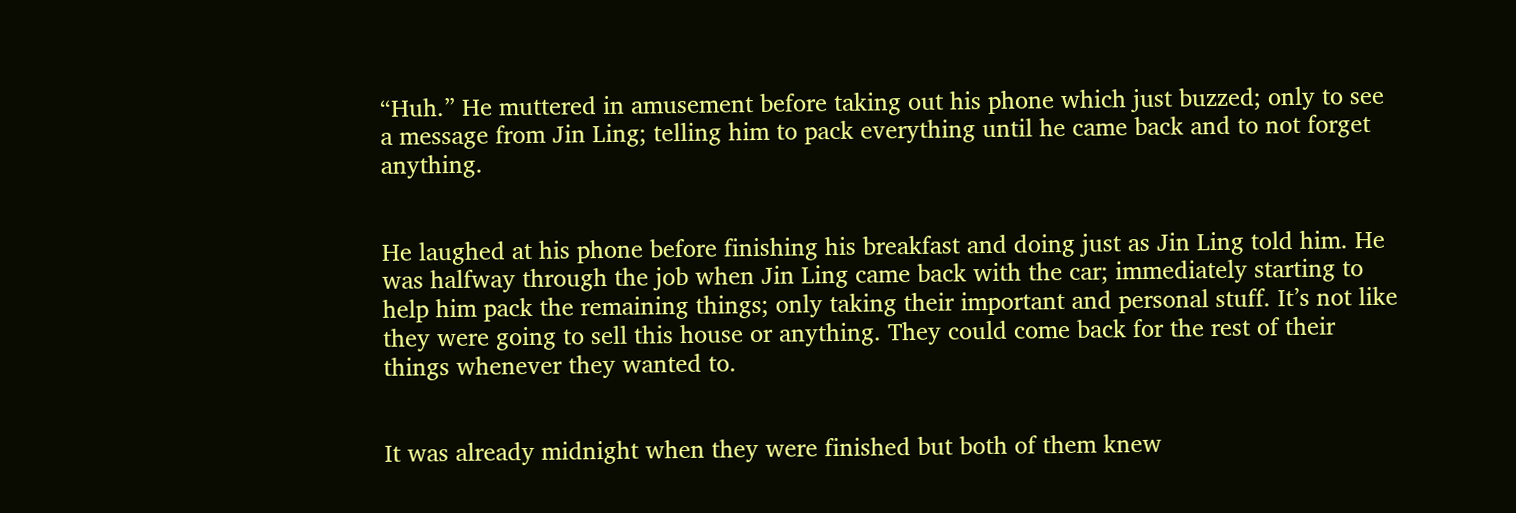“Huh.” He muttered in amusement before taking out his phone which just buzzed; only to see a message from Jin Ling; telling him to pack everything until he came back and to not forget anything.


He laughed at his phone before finishing his breakfast and doing just as Jin Ling told him. He was halfway through the job when Jin Ling came back with the car; immediately starting to help him pack the remaining things; only taking their important and personal stuff. It’s not like they were going to sell this house or anything. They could come back for the rest of their things whenever they wanted to.


It was already midnight when they were finished but both of them knew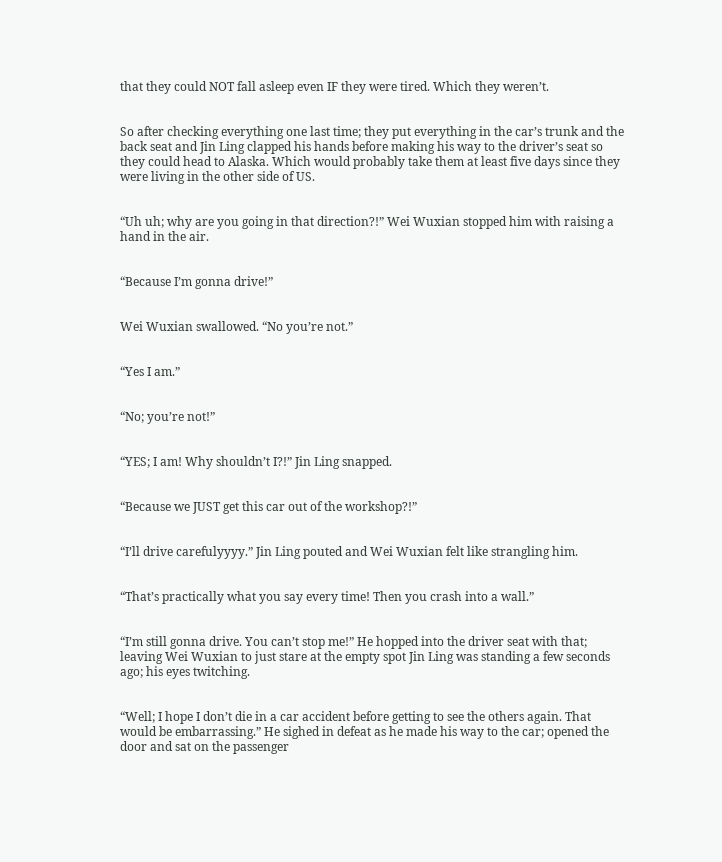that they could NOT fall asleep even IF they were tired. Which they weren’t.


So after checking everything one last time; they put everything in the car’s trunk and the back seat and Jin Ling clapped his hands before making his way to the driver’s seat so they could head to Alaska. Which would probably take them at least five days since they were living in the other side of US.


“Uh uh; why are you going in that direction?!” Wei Wuxian stopped him with raising a hand in the air.


“Because I’m gonna drive!”


Wei Wuxian swallowed. “No you’re not.”


“Yes I am.”


“No; you’re not!”


“YES; I am! Why shouldn’t I?!” Jin Ling snapped.


“Because we JUST get this car out of the workshop?!”


“I’ll drive carefulyyyy.” Jin Ling pouted and Wei Wuxian felt like strangling him.


“That’s practically what you say every time! Then you crash into a wall.”


“I’m still gonna drive. You can’t stop me!” He hopped into the driver seat with that; leaving Wei Wuxian to just stare at the empty spot Jin Ling was standing a few seconds ago; his eyes twitching.


“Well; I hope I don’t die in a car accident before getting to see the others again. That would be embarrassing.” He sighed in defeat as he made his way to the car; opened the door and sat on the passenger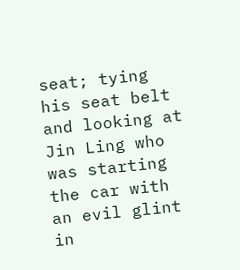seat; tying his seat belt and looking at Jin Ling who was starting the car with an evil glint in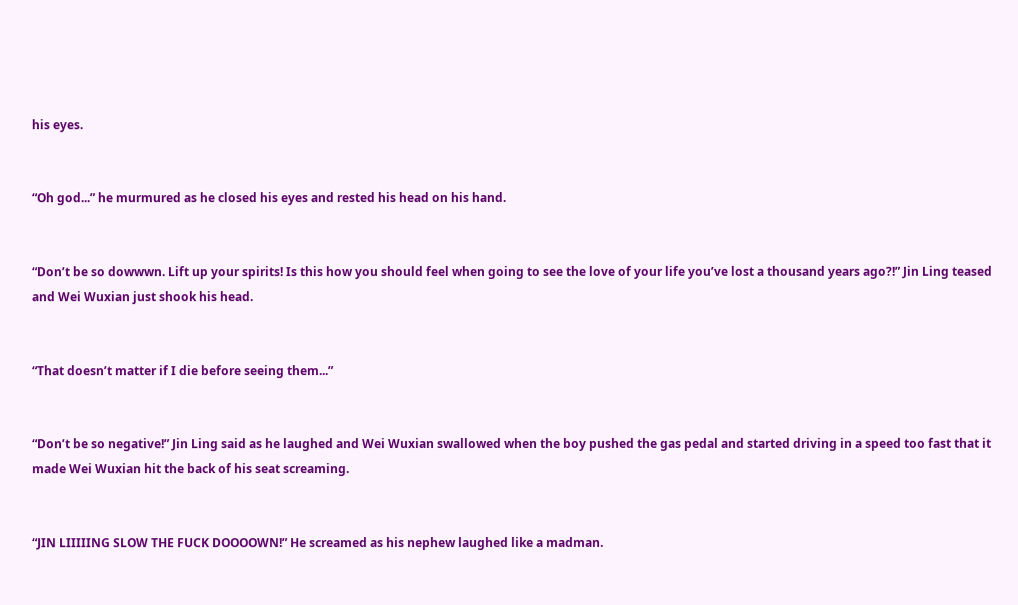his eyes.


“Oh god...” he murmured as he closed his eyes and rested his head on his hand.


“Don’t be so dowwwn. Lift up your spirits! Is this how you should feel when going to see the love of your life you’ve lost a thousand years ago?!” Jin Ling teased and Wei Wuxian just shook his head.


“That doesn’t matter if I die before seeing them...”


“Don’t be so negative!” Jin Ling said as he laughed and Wei Wuxian swallowed when the boy pushed the gas pedal and started driving in a speed too fast that it made Wei Wuxian hit the back of his seat screaming.


“JIN LIIIIING SLOW THE FUCK DOOOOWN!” He screamed as his nephew laughed like a madman.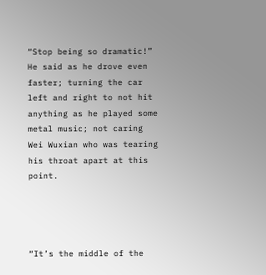“Stop being so dramatic!” He said as he drove even faster; turning the car left and right to not hit anything as he played some metal music; not caring Wei Wuxian who was tearing his throat apart at this point.




“It’s the middle of the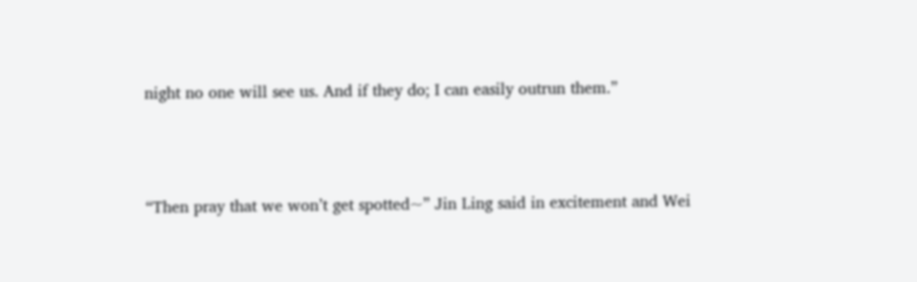night no one will see us. And if they do; I can easily outrun them.”




“Then pray that we won’t get spotted~” Jin Ling said in excitement and Wei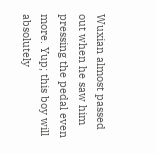Wuxian almost passed out when he saw him pressing the pedal even more. Yup; this boy will absolutely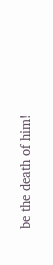be the death of him!